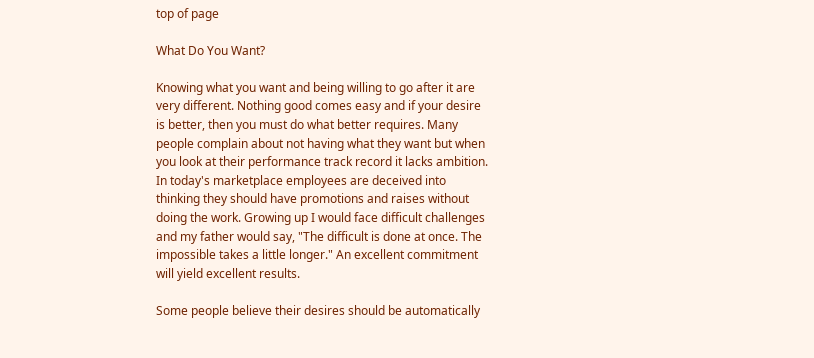top of page

What Do You Want?

Knowing what you want and being willing to go after it are very different. Nothing good comes easy and if your desire is better, then you must do what better requires. Many people complain about not having what they want but when you look at their performance track record it lacks ambition. In today's marketplace employees are deceived into thinking they should have promotions and raises without doing the work. Growing up I would face difficult challenges and my father would say, "The difficult is done at once. The impossible takes a little longer." An excellent commitment will yield excellent results.

Some people believe their desires should be automatically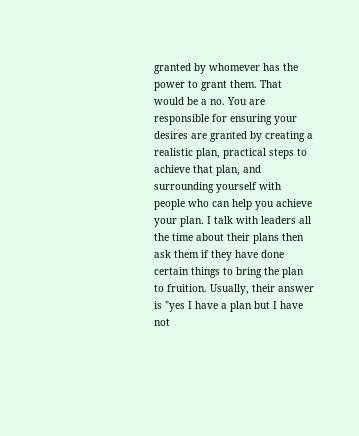granted by whomever has the power to grant them. That would be a no. You are responsible for ensuring your desires are granted by creating a realistic plan, practical steps to achieve that plan, and surrounding yourself with people who can help you achieve your plan. I talk with leaders all the time about their plans then ask them if they have done certain things to bring the plan to fruition. Usually, their answer is "yes I have a plan but I have not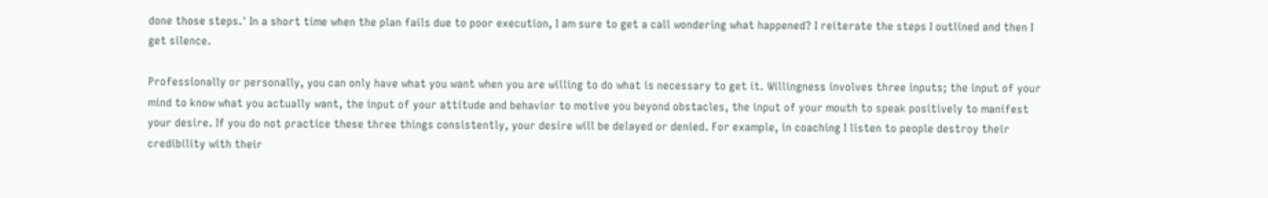done those steps.' In a short time when the plan fails due to poor execution, I am sure to get a call wondering what happened? I reiterate the steps I outlined and then I get silence.

Professionally or personally, you can only have what you want when you are willing to do what is necessary to get it. Willingness involves three inputs; the input of your mind to know what you actually want, the input of your attitude and behavior to motive you beyond obstacles, the input of your mouth to speak positively to manifest your desire. If you do not practice these three things consistently, your desire will be delayed or denied. For example, in coaching I listen to people destroy their credibility with their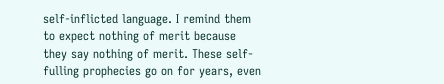self-inflicted language. I remind them to expect nothing of merit because they say nothing of merit. These self-fulling prophecies go on for years, even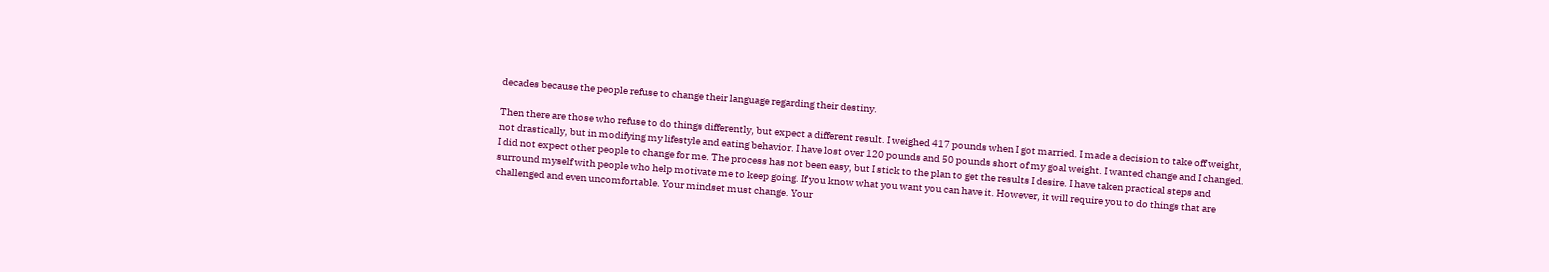decades because the people refuse to change their language regarding their destiny.

Then there are those who refuse to do things differently, but expect a different result. I weighed 417 pounds when I got married. I made a decision to take off weight, not drastically, but in modifying my lifestyle and eating behavior. I have lost over 120 pounds and 50 pounds short of my goal weight. I wanted change and I changed. I did not expect other people to change for me. The process has not been easy, but I stick to the plan to get the results I desire. I have taken practical steps and surround myself with people who help motivate me to keep going. If you know what you want you can have it. However, it will require you to do things that are challenged and even uncomfortable. Your mindset must change. Your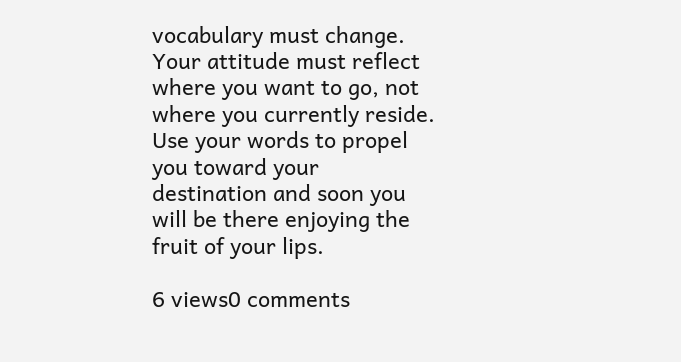vocabulary must change. Your attitude must reflect where you want to go, not where you currently reside. Use your words to propel you toward your destination and soon you will be there enjoying the fruit of your lips.

6 views0 comments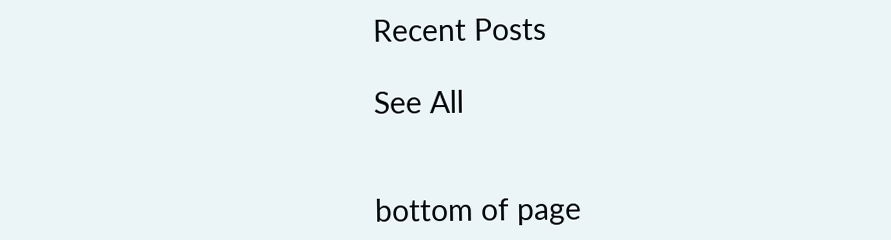Recent Posts

See All


bottom of page